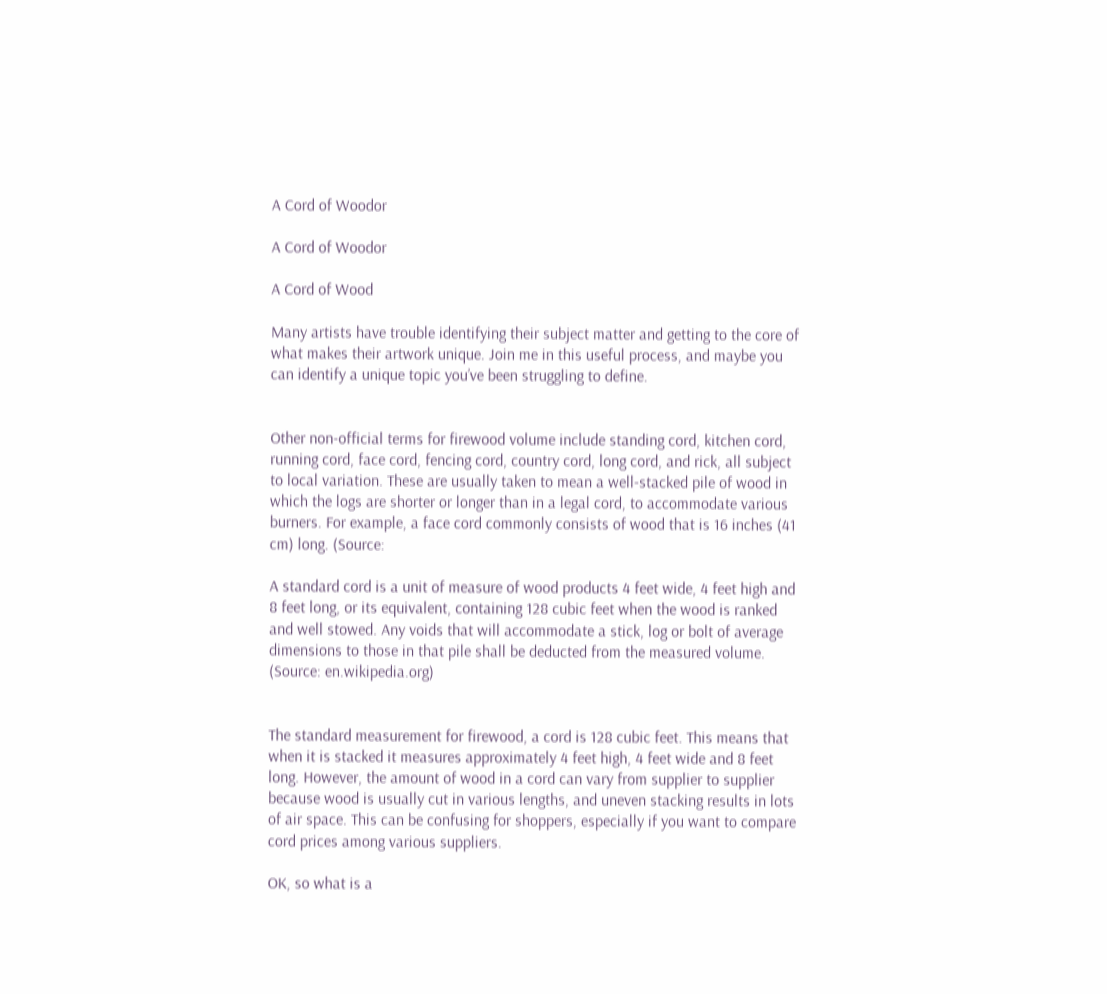A Cord of Woodor

A Cord of Woodor

A Cord of Wood

Many artists have trouble identifying their subject matter and getting to the core of what makes their artwork unique. Join me in this useful process, and maybe you can identify a unique topic you’ve been struggling to define.


Other non-official terms for firewood volume include standing cord, kitchen cord, running cord, face cord, fencing cord, country cord, long cord, and rick, all subject to local variation. These are usually taken to mean a well-stacked pile of wood in which the logs are shorter or longer than in a legal cord, to accommodate various burners. For example, a face cord commonly consists of wood that is 16 inches (41 cm) long. (Source:

A standard cord is a unit of measure of wood products 4 feet wide, 4 feet high and 8 feet long, or its equivalent, containing 128 cubic feet when the wood is ranked and well stowed. Any voids that will accommodate a stick, log or bolt of average dimensions to those in that pile shall be deducted from the measured volume. (Source: en.wikipedia.org)


The standard measurement for firewood, a cord is 128 cubic feet. This means that when it is stacked it measures approximately 4 feet high, 4 feet wide and 8 feet long. However, the amount of wood in a cord can vary from supplier to supplier because wood is usually cut in various lengths, and uneven stacking results in lots of air space. This can be confusing for shoppers, especially if you want to compare cord prices among various suppliers.

OK, so what is a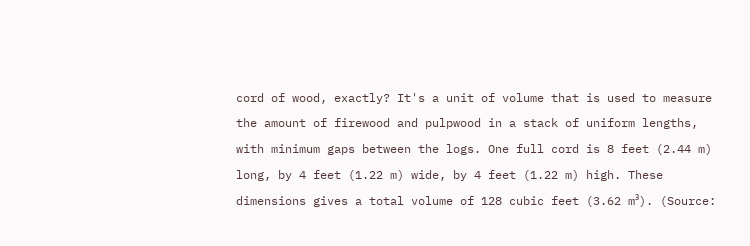cord of wood, exactly? It's a unit of volume that is used to measure the amount of firewood and pulpwood in a stack of uniform lengths, with minimum gaps between the logs. One full cord is 8 feet (2.44 m) long, by 4 feet (1.22 m) wide, by 4 feet (1.22 m) high. These dimensions gives a total volume of 128 cubic feet (3.62 m³). (Source: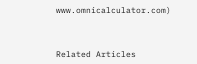www.omnicalculator.com)



Related Articles